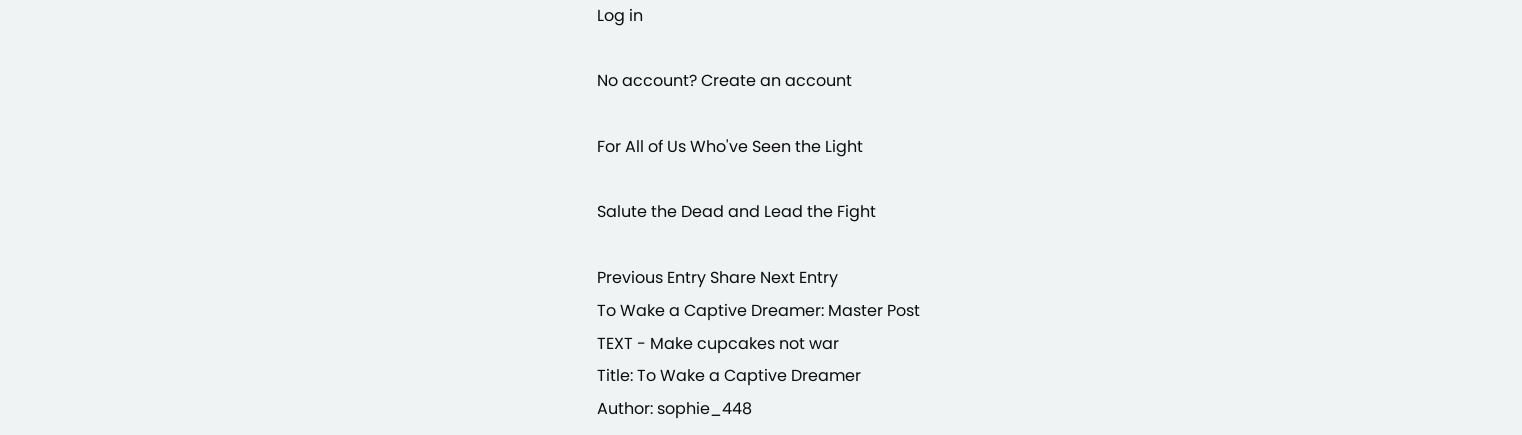Log in

No account? Create an account

For All of Us Who've Seen the Light

Salute the Dead and Lead the Fight

Previous Entry Share Next Entry
To Wake a Captive Dreamer: Master Post
TEXT - Make cupcakes not war
Title: To Wake a Captive Dreamer
Author: sophie_448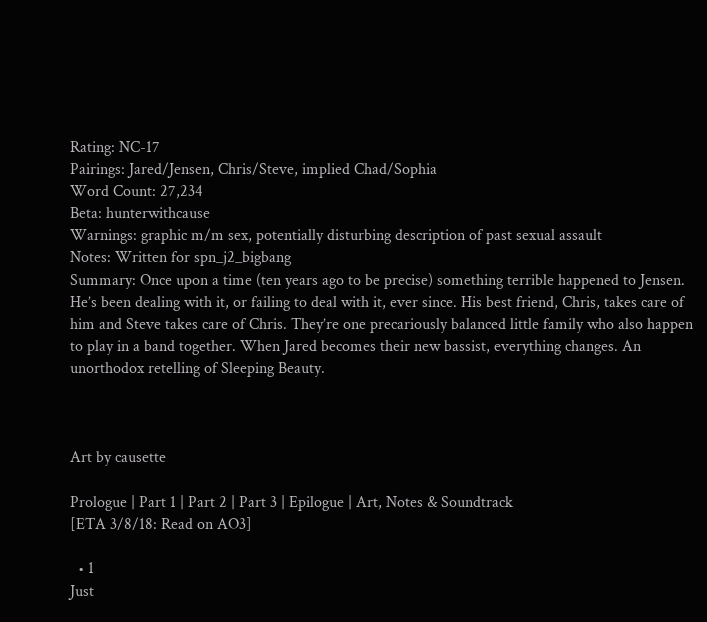Rating: NC-17
Pairings: Jared/Jensen, Chris/Steve, implied Chad/Sophia
Word Count: 27,234
Beta: hunterwithcause
Warnings: graphic m/m sex, potentially disturbing description of past sexual assault
Notes: Written for spn_j2_bigbang
Summary: Once upon a time (ten years ago to be precise) something terrible happened to Jensen. He’s been dealing with it, or failing to deal with it, ever since. His best friend, Chris, takes care of him and Steve takes care of Chris. They’re one precariously balanced little family who also happen to play in a band together. When Jared becomes their new bassist, everything changes. An unorthodox retelling of Sleeping Beauty.



Art by causette

Prologue | Part 1 | Part 2 | Part 3 | Epilogue | Art, Notes & Soundtrack
[ETA 3/8/18: Read on AO3]

  • 1
Just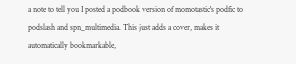a note to tell you I posted a podbook version of momotastic's podfic to podslash and spn_multimedia. This just adds a cover, makes it automatically bookmarkable,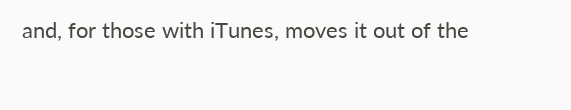and, for those with iTunes, moves it out of the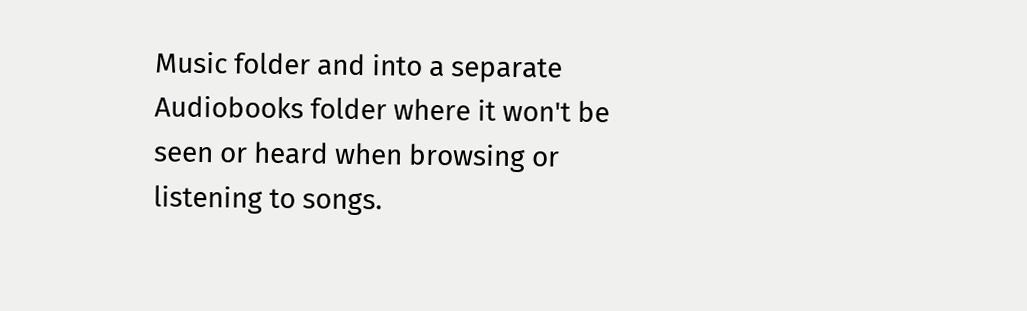Music folder and into a separate Audiobooks folder where it won't be seen or heard when browsing or listening to songs.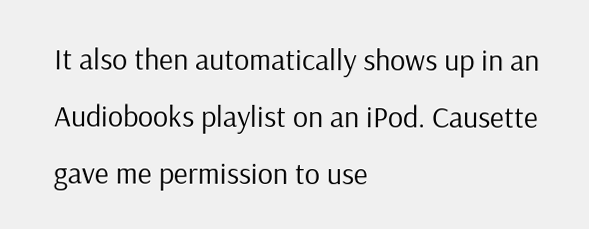It also then automatically shows up in an Audiobooks playlist on an iPod. Causette gave me permission to use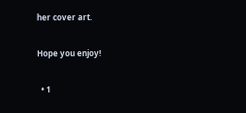her cover art.

Hope you enjoy!

  • 1